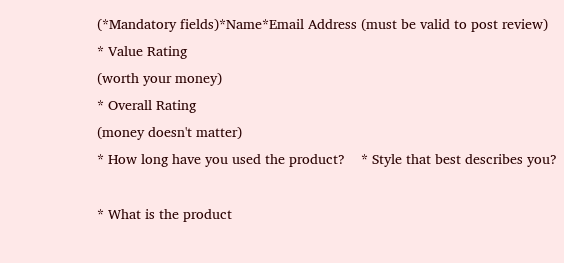(*Mandatory fields)*Name*Email Address (must be valid to post review)
* Value Rating
(worth your money)
* Overall Rating
(money doesn't matter)
* How long have you used the product?    * Style that best describes you?

* What is the product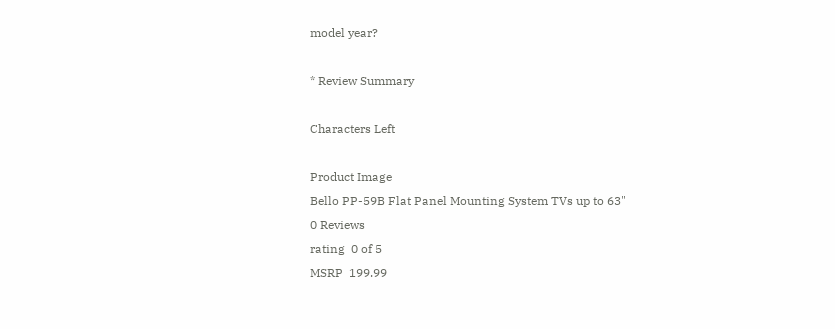model year?

* Review Summary

Characters Left

Product Image
Bello PP-59B Flat Panel Mounting System TVs up to 63"
0 Reviews
rating  0 of 5
MSRP  199.99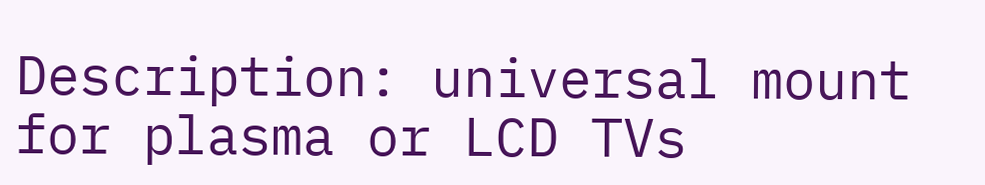Description: universal mount for plasma or LCD TVs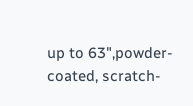up to 63",powder-coated, scratch-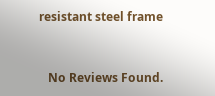resistant steel frame


   No Reviews Found.